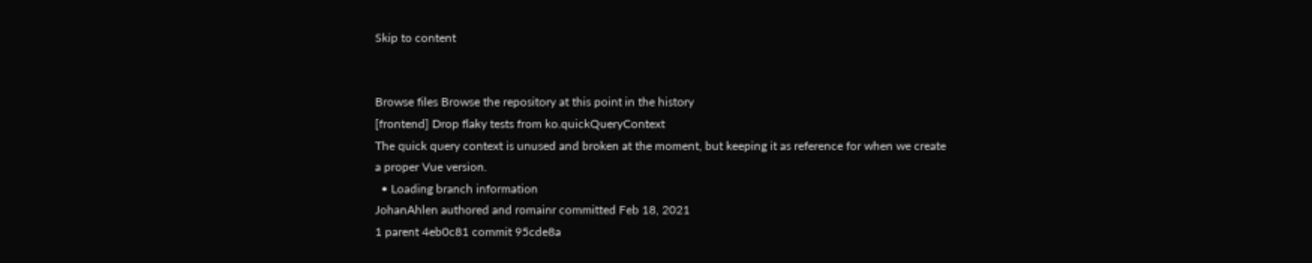Skip to content


Browse files Browse the repository at this point in the history
[frontend] Drop flaky tests from ko.quickQueryContext
The quick query context is unused and broken at the moment, but keeping it as reference for when we create a proper Vue version.
  • Loading branch information
JohanAhlen authored and romainr committed Feb 18, 2021
1 parent 4eb0c81 commit 95cde8a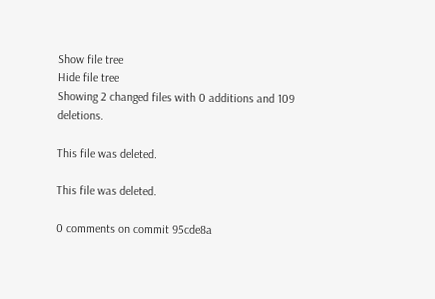Show file tree
Hide file tree
Showing 2 changed files with 0 additions and 109 deletions.

This file was deleted.

This file was deleted.

0 comments on commit 95cde8a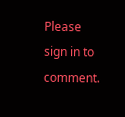Please sign in to comment.